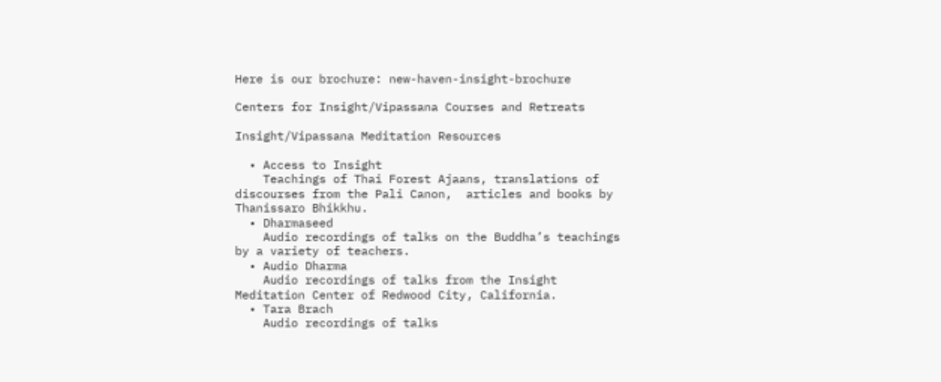Here is our brochure: new-haven-insight-brochure

Centers for Insight/Vipassana Courses and Retreats

Insight/Vipassana Meditation Resources

  • Access to Insight
    Teachings of Thai Forest Ajaans, translations of discourses from the Pali Canon,  articles and books by Thanissaro Bhikkhu.
  • Dharmaseed
    Audio recordings of talks on the Buddha’s teachings by a variety of teachers.
  • Audio Dharma
    Audio recordings of talks from the Insight Meditation Center of Redwood City, California.
  • Tara Brach
    Audio recordings of talks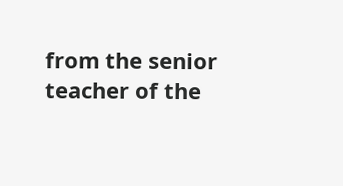from the senior teacher of the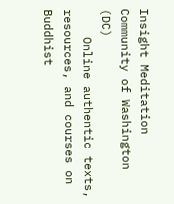Insight Meditation Community of Washington (DC)
    Online authentic texts, resources, and courses on Buddhist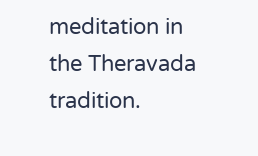meditation in the Theravada tradition.